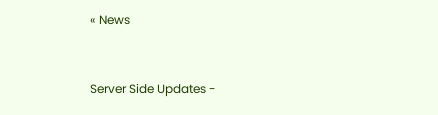« News


Server Side Updates -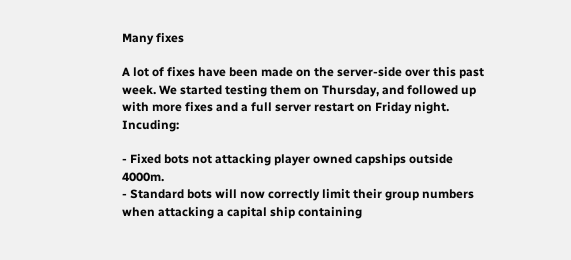Many fixes

A lot of fixes have been made on the server-side over this past week. We started testing them on Thursday, and followed up with more fixes and a full server restart on Friday night. Incuding:

- Fixed bots not attacking player owned capships outside 4000m.
- Standard bots will now correctly limit their group numbers when attacking a capital ship containing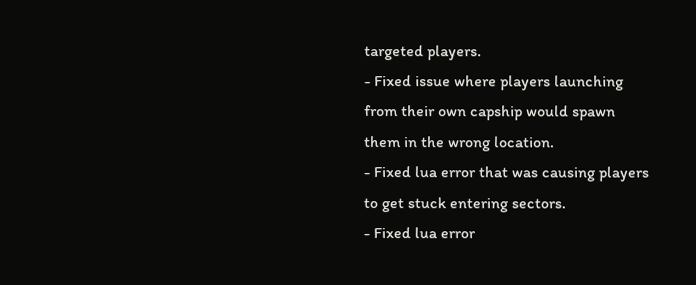targeted players.
- Fixed issue where players launching from their own capship would spawn them in the wrong location.
- Fixed lua error that was causing players to get stuck entering sectors.
- Fixed lua error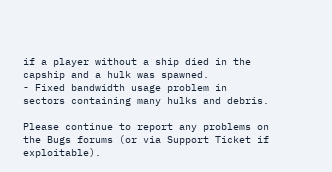if a player without a ship died in the capship and a hulk was spawned.
- Fixed bandwidth usage problem in sectors containing many hulks and debris.

Please continue to report any problems on the Bugs forums (or via Support Ticket if exploitable).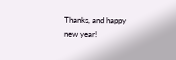Thanks, and happy new year!